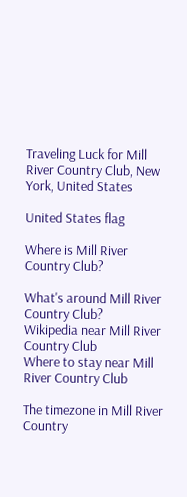Traveling Luck for Mill River Country Club, New York, United States

United States flag

Where is Mill River Country Club?

What's around Mill River Country Club?
Wikipedia near Mill River Country Club
Where to stay near Mill River Country Club

The timezone in Mill River Country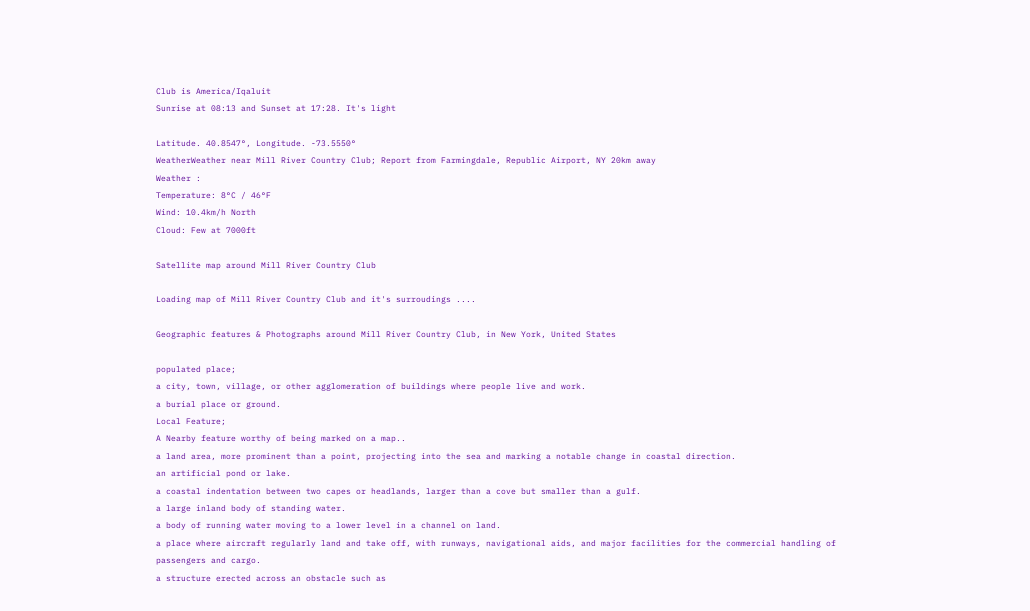Club is America/Iqaluit
Sunrise at 08:13 and Sunset at 17:28. It's light

Latitude. 40.8547°, Longitude. -73.5550°
WeatherWeather near Mill River Country Club; Report from Farmingdale, Republic Airport, NY 20km away
Weather :
Temperature: 8°C / 46°F
Wind: 10.4km/h North
Cloud: Few at 7000ft

Satellite map around Mill River Country Club

Loading map of Mill River Country Club and it's surroudings ....

Geographic features & Photographs around Mill River Country Club, in New York, United States

populated place;
a city, town, village, or other agglomeration of buildings where people live and work.
a burial place or ground.
Local Feature;
A Nearby feature worthy of being marked on a map..
a land area, more prominent than a point, projecting into the sea and marking a notable change in coastal direction.
an artificial pond or lake.
a coastal indentation between two capes or headlands, larger than a cove but smaller than a gulf.
a large inland body of standing water.
a body of running water moving to a lower level in a channel on land.
a place where aircraft regularly land and take off, with runways, navigational aids, and major facilities for the commercial handling of passengers and cargo.
a structure erected across an obstacle such as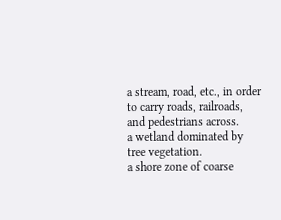a stream, road, etc., in order to carry roads, railroads, and pedestrians across.
a wetland dominated by tree vegetation.
a shore zone of coarse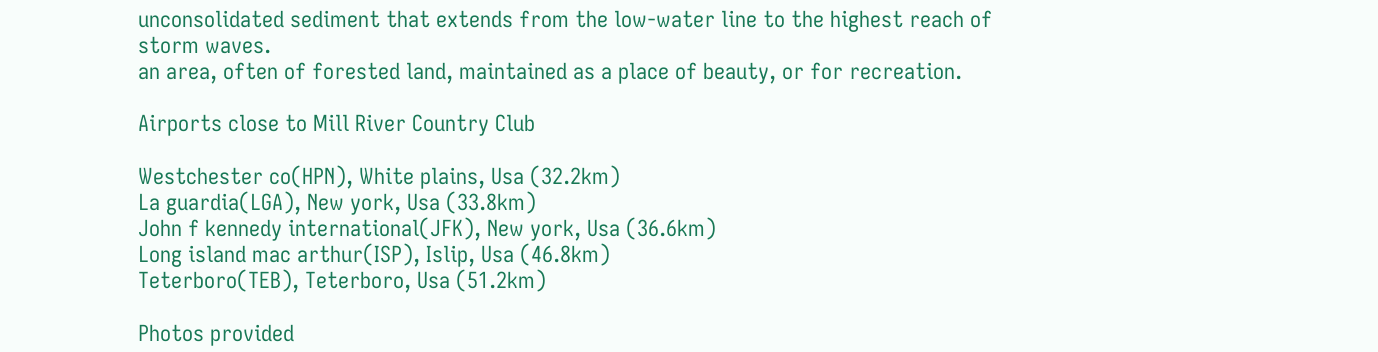unconsolidated sediment that extends from the low-water line to the highest reach of storm waves.
an area, often of forested land, maintained as a place of beauty, or for recreation.

Airports close to Mill River Country Club

Westchester co(HPN), White plains, Usa (32.2km)
La guardia(LGA), New york, Usa (33.8km)
John f kennedy international(JFK), New york, Usa (36.6km)
Long island mac arthur(ISP), Islip, Usa (46.8km)
Teterboro(TEB), Teterboro, Usa (51.2km)

Photos provided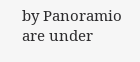by Panoramio are under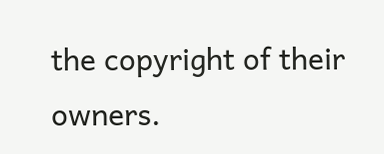the copyright of their owners.